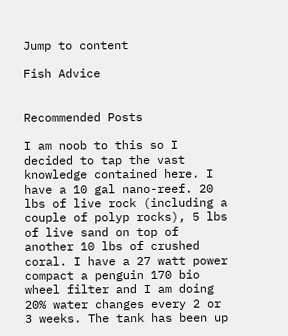Jump to content

Fish Advice


Recommended Posts

I am noob to this so I decided to tap the vast knowledge contained here. I have a 10 gal nano-reef. 20 lbs of live rock (including a couple of polyp rocks), 5 lbs of live sand on top of another 10 lbs of crushed coral. I have a 27 watt power compact a penguin 170 bio wheel filter and I am doing 20% water changes every 2 or 3 weeks. The tank has been up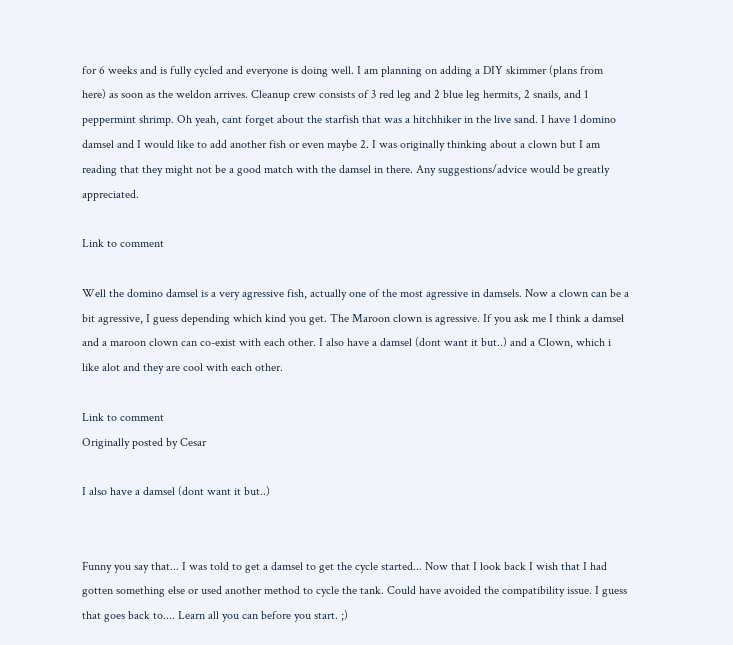for 6 weeks and is fully cycled and everyone is doing well. I am planning on adding a DIY skimmer (plans from here) as soon as the weldon arrives. Cleanup crew consists of 3 red leg and 2 blue leg hermits, 2 snails, and 1 peppermint shrimp. Oh yeah, cant forget about the starfish that was a hitchhiker in the live sand. I have 1 domino damsel and I would like to add another fish or even maybe 2. I was originally thinking about a clown but I am reading that they might not be a good match with the damsel in there. Any suggestions/advice would be greatly appreciated.

Link to comment

Well the domino damsel is a very agressive fish, actually one of the most agressive in damsels. Now a clown can be a bit agressive, I guess depending which kind you get. The Maroon clown is agressive. If you ask me I think a damsel and a maroon clown can co-exist with each other. I also have a damsel (dont want it but..) and a Clown, which i like alot and they are cool with each other.

Link to comment
Originally posted by Cesar

I also have a damsel (dont want it but..)


Funny you say that... I was told to get a damsel to get the cycle started... Now that I look back I wish that I had gotten something else or used another method to cycle the tank. Could have avoided the compatibility issue. I guess that goes back to.... Learn all you can before you start. ;)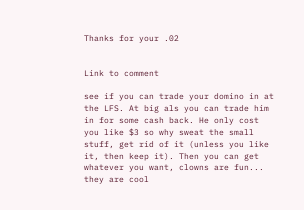Thanks for your .02


Link to comment

see if you can trade your domino in at the LFS. At big als you can trade him in for some cash back. He only cost you like $3 so why sweat the small stuff, get rid of it (unless you like it, then keep it). Then you can get whatever you want, clowns are fun... they are cool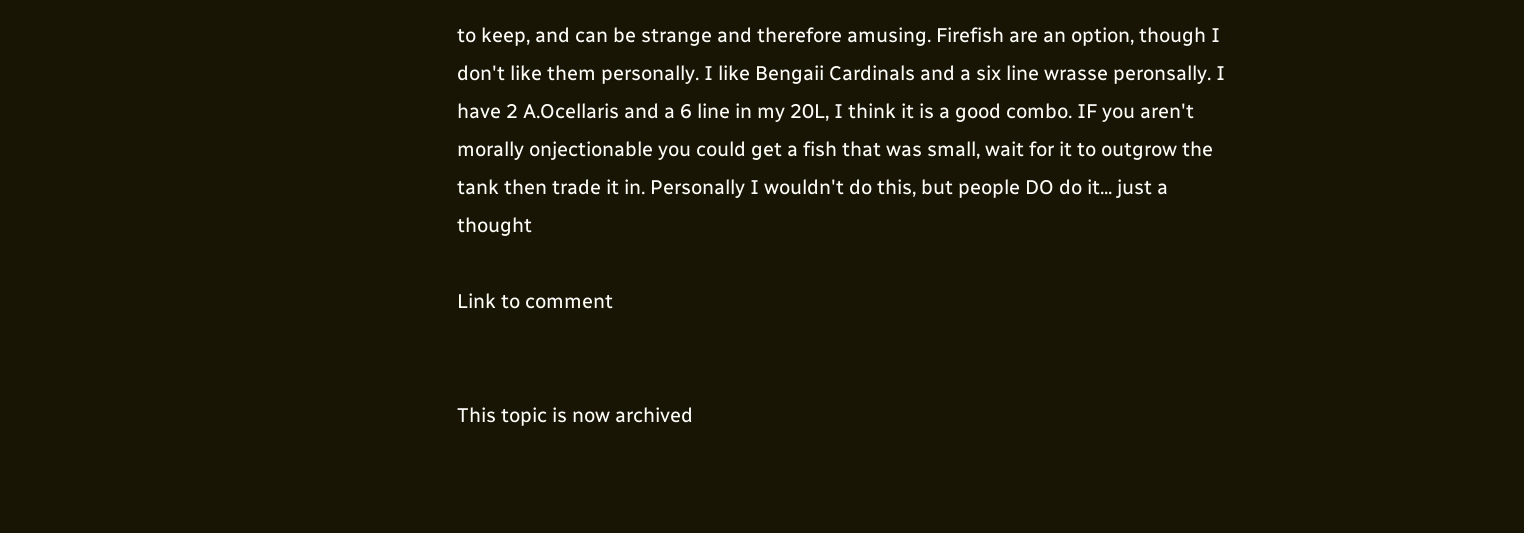to keep, and can be strange and therefore amusing. Firefish are an option, though I don't like them personally. I like Bengaii Cardinals and a six line wrasse peronsally. I have 2 A.Ocellaris and a 6 line in my 20L, I think it is a good combo. IF you aren't morally onjectionable you could get a fish that was small, wait for it to outgrow the tank then trade it in. Personally I wouldn't do this, but people DO do it... just a thought

Link to comment


This topic is now archived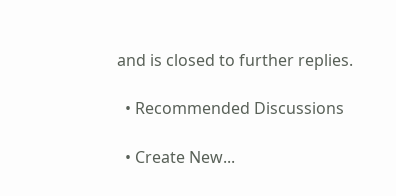and is closed to further replies.

  • Recommended Discussions

  • Create New...